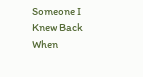Someone I Knew Back When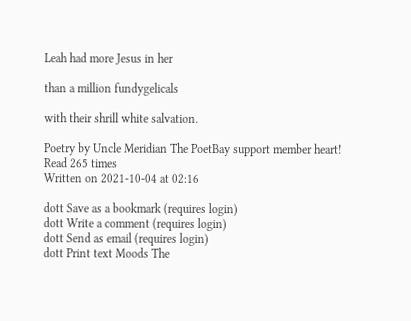Leah had more Jesus in her

than a million fundygelicals

with their shrill white salvation.

Poetry by Uncle Meridian The PoetBay support member heart!
Read 265 times
Written on 2021-10-04 at 02:16

dott Save as a bookmark (requires login)
dott Write a comment (requires login)
dott Send as email (requires login)
dott Print text Moods The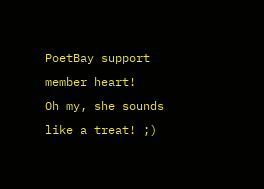PoetBay support member heart!
Oh my, she sounds like a treat! ;)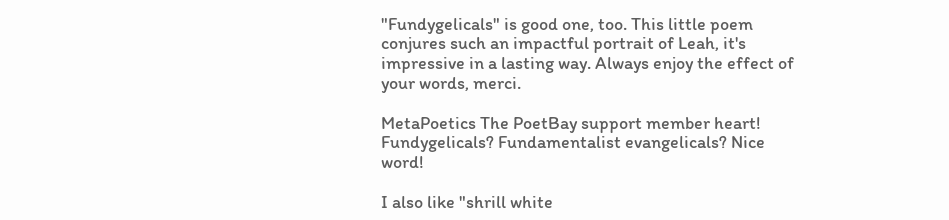"Fundygelicals" is good one, too. This little poem conjures such an impactful portrait of Leah, it's impressive in a lasting way. Always enjoy the effect of your words, merci.

MetaPoetics The PoetBay support member heart!
Fundygelicals? Fundamentalist evangelicals? Nice word!

I also like "shrill white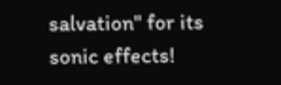salvation" for its sonic effects!